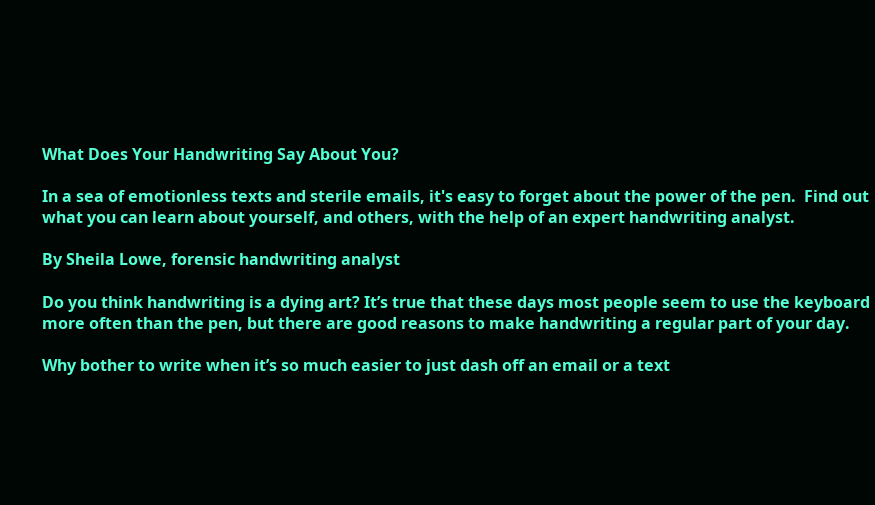What Does Your Handwriting Say About You?

In a sea of emotionless texts and sterile emails, it's easy to forget about the power of the pen.  Find out what you can learn about yourself, and others, with the help of an expert handwriting analyst.

By Sheila Lowe, forensic handwriting analyst

Do you think handwriting is a dying art? It’s true that these days most people seem to use the keyboard more often than the pen, but there are good reasons to make handwriting a regular part of your day.

Why bother to write when it’s so much easier to just dash off an email or a text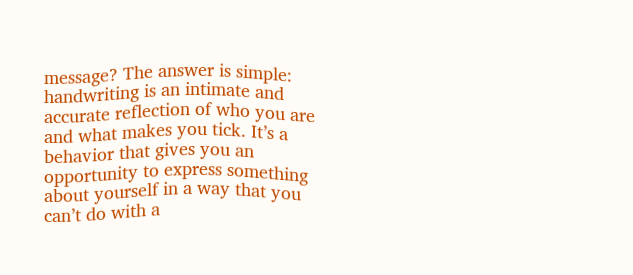message? The answer is simple: handwriting is an intimate and accurate reflection of who you are and what makes you tick. It’s a behavior that gives you an opportunity to express something about yourself in a way that you can’t do with a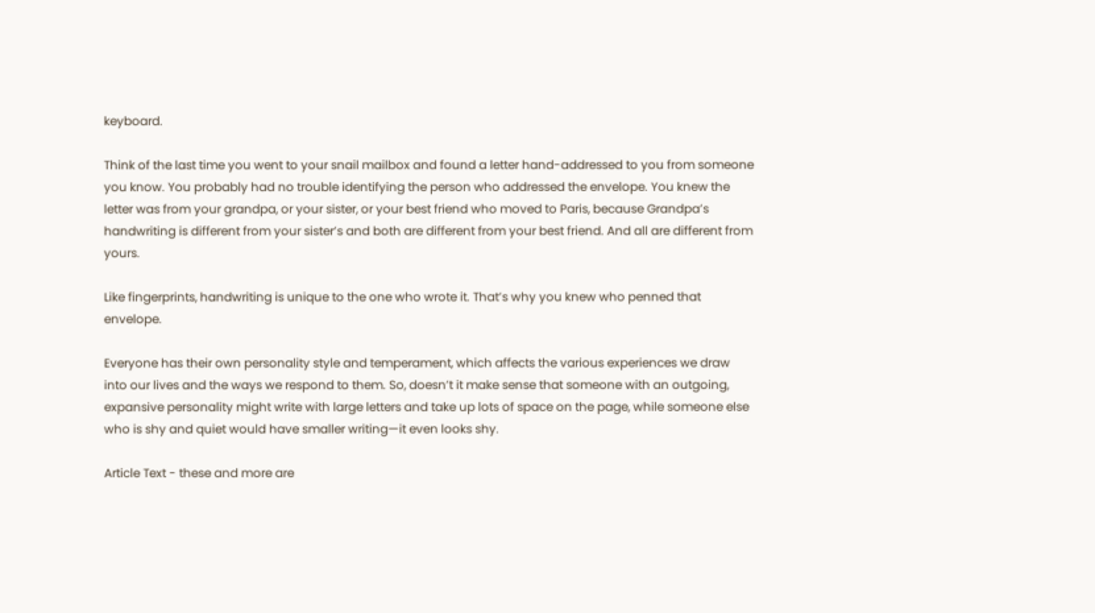keyboard.

Think of the last time you went to your snail mailbox and found a letter hand-addressed to you from someone you know. You probably had no trouble identifying the person who addressed the envelope. You knew the letter was from your grandpa, or your sister, or your best friend who moved to Paris, because Grandpa’s handwriting is different from your sister’s and both are different from your best friend. And all are different from yours.

Like fingerprints, handwriting is unique to the one who wrote it. That’s why you knew who penned that envelope.

Everyone has their own personality style and temperament, which affects the various experiences we draw into our lives and the ways we respond to them. So, doesn’t it make sense that someone with an outgoing, expansive personality might write with large letters and take up lots of space on the page, while someone else who is shy and quiet would have smaller writing—it even looks shy.

Article Text - these and more are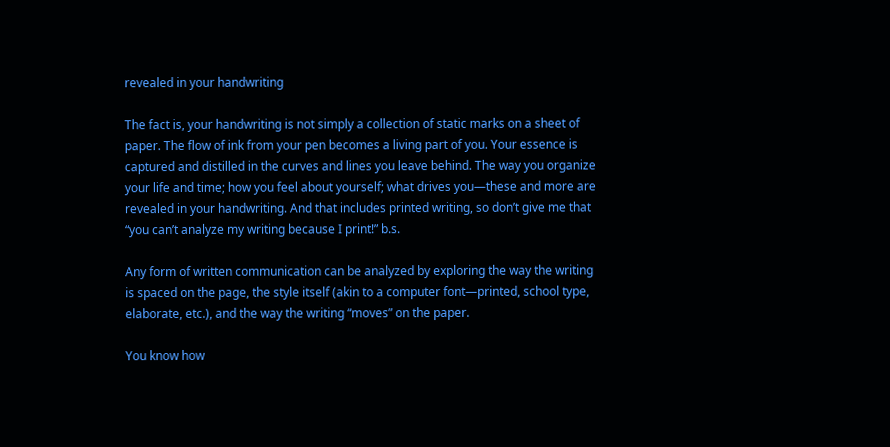revealed in your handwriting

The fact is, your handwriting is not simply a collection of static marks on a sheet of paper. The flow of ink from your pen becomes a living part of you. Your essence is captured and distilled in the curves and lines you leave behind. The way you organize your life and time; how you feel about yourself; what drives you—these and more are revealed in your handwriting. And that includes printed writing, so don’t give me that “you can’t analyze my writing because I print!” b.s.

Any form of written communication can be analyzed by exploring the way the writing is spaced on the page, the style itself (akin to a computer font—printed, school type, elaborate, etc.), and the way the writing “moves” on the paper.

You know how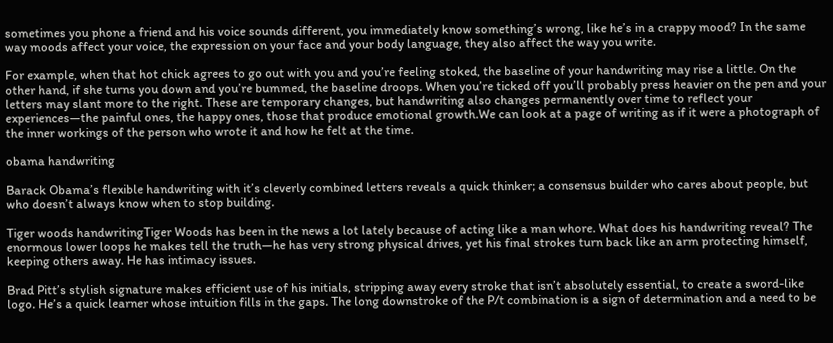sometimes you phone a friend and his voice sounds different, you immediately know something’s wrong, like he’s in a crappy mood? In the same way moods affect your voice, the expression on your face and your body language, they also affect the way you write.

For example, when that hot chick agrees to go out with you and you’re feeling stoked, the baseline of your handwriting may rise a little. On the other hand, if she turns you down and you’re bummed, the baseline droops. When you’re ticked off you’ll probably press heavier on the pen and your letters may slant more to the right. These are temporary changes, but handwriting also changes permanently over time to reflect your experiences—the painful ones, the happy ones, those that produce emotional growth.We can look at a page of writing as if it were a photograph of the inner workings of the person who wrote it and how he felt at the time.

obama handwriting

Barack Obama’s flexible handwriting with it’s cleverly combined letters reveals a quick thinker; a consensus builder who cares about people, but who doesn’t always know when to stop building.

Tiger woods handwritingTiger Woods has been in the news a lot lately because of acting like a man whore. What does his handwriting reveal? The enormous lower loops he makes tell the truth—he has very strong physical drives, yet his final strokes turn back like an arm protecting himself, keeping others away. He has intimacy issues.

Brad Pitt’s stylish signature makes efficient use of his initials, stripping away every stroke that isn’t absolutely essential, to create a sword-like logo. He’s a quick learner whose intuition fills in the gaps. The long downstroke of the P/t combination is a sign of determination and a need to be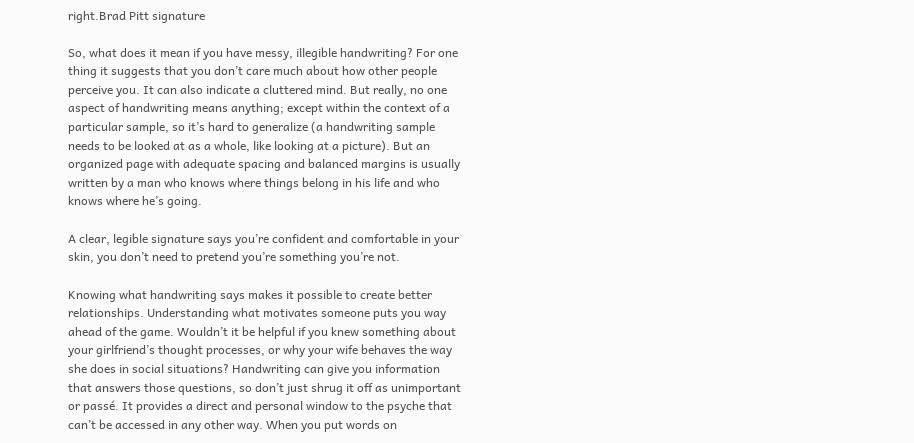right.Brad Pitt signature

So, what does it mean if you have messy, illegible handwriting? For one thing it suggests that you don’t care much about how other people perceive you. It can also indicate a cluttered mind. But really, no one aspect of handwriting means anything; except within the context of a particular sample, so it’s hard to generalize (a handwriting sample needs to be looked at as a whole, like looking at a picture). But an organized page with adequate spacing and balanced margins is usually written by a man who knows where things belong in his life and who knows where he’s going.

A clear, legible signature says you’re confident and comfortable in your skin, you don’t need to pretend you’re something you’re not.

Knowing what handwriting says makes it possible to create better relationships. Understanding what motivates someone puts you way ahead of the game. Wouldn’t it be helpful if you knew something about your girlfriend’s thought processes, or why your wife behaves the way she does in social situations? Handwriting can give you information that answers those questions, so don’t just shrug it off as unimportant or passé. It provides a direct and personal window to the psyche that can’t be accessed in any other way. When you put words on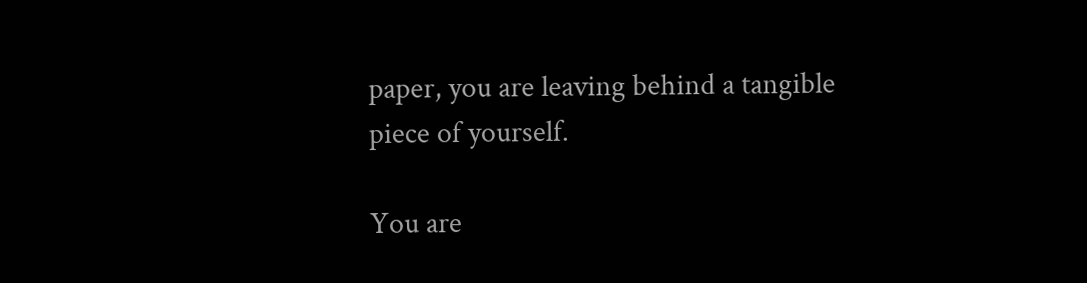paper, you are leaving behind a tangible piece of yourself.

You are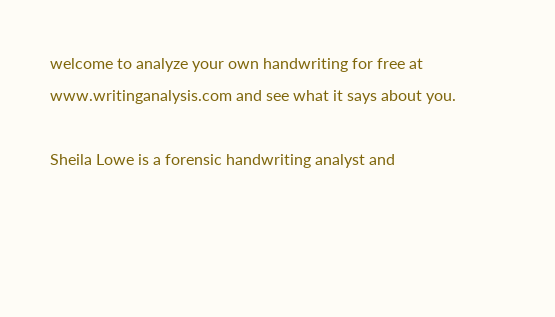welcome to analyze your own handwriting for free at www.writinganalysis.com and see what it says about you.

Sheila Lowe is a forensic handwriting analyst and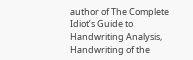author of The Complete Idiot’s Guide to Handwriting Analysis, Handwriting of the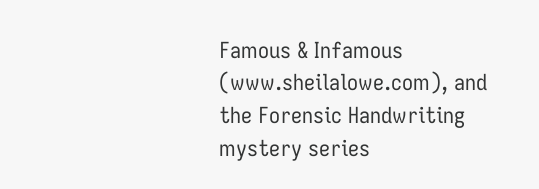Famous & Infamous (www.sheilalowe.com), and the Forensic Handwriting mystery series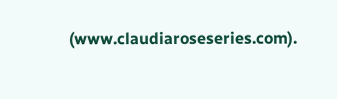(www.claudiaroseseries.com).